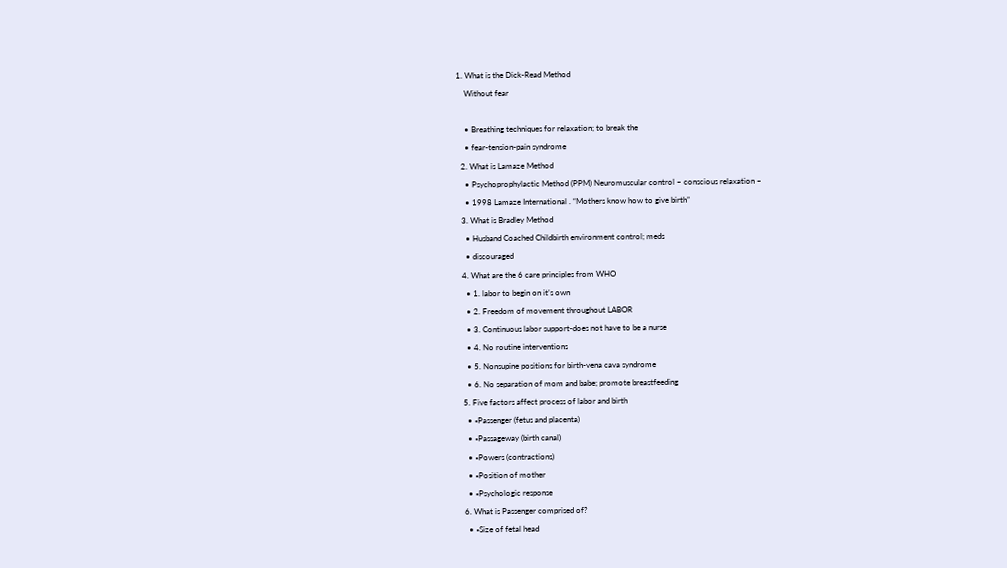1. What is the Dick-Read Method
    Without fear

    • Breathing techniques for relaxation; to break the
    • fear-tension-pain syndrome
  2. What is Lamaze Method
    • Psychoprophylactic Method (PPM) Neuromuscular control – conscious relaxation –
    • 1998 Lamaze International . “Mothers know how to give birth”
  3. What is Bradley Method
    • Husband Coached Childbirth environment control; meds
    • discouraged
  4. What are the 6 care principles from WHO
    • 1. labor to begin on it’s own
    • 2. Freedom of movement throughout LABOR
    • 3. Continuous labor support-does not have to be a nurse
    • 4. No routine interventions
    • 5. Nonsupine positions for birth-vena cava syndrome
    • 6. No separation of mom and babe; promote breastfeeding
  5. Five factors affect process of labor and birth
    • ◦Passenger (fetus and placenta)
    • ◦Passageway (birth canal)
    • ◦Powers (contractions)
    • ◦Position of mother
    • ◦Psychologic response
  6. What is Passenger comprised of?
    • ◦Size of fetal head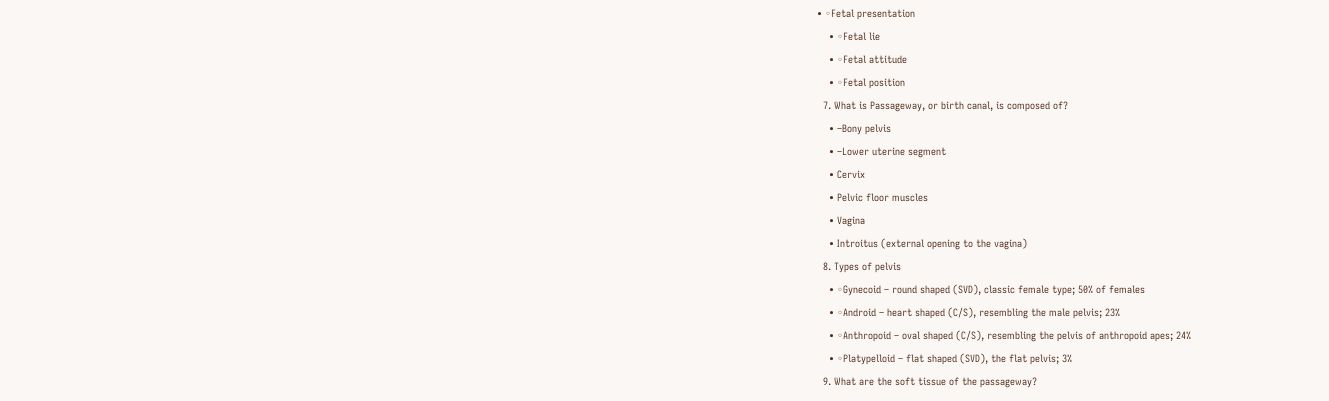• ◦Fetal presentation
    • ◦Fetal lie
    • ◦Fetal attitude
    • ◦Fetal position
  7. What is Passageway, or birth canal, is composed of?
    • –Bony pelvis
    • –Lower uterine segment
    • Cervix
    • Pelvic floor muscles
    • Vagina
    • Introitus (external opening to the vagina)
  8. Types of pelvis
    • ◦Gynecoid – round shaped (SVD), classic female type; 50% of females
    • ◦Android – heart shaped (C/S), resembling the male pelvis; 23%
    • ◦Anthropoid – oval shaped (C/S), resembling the pelvis of anthropoid apes; 24%
    • ◦Platypelloid – flat shaped (SVD), the flat pelvis; 3%
  9. What are the soft tissue of the passageway?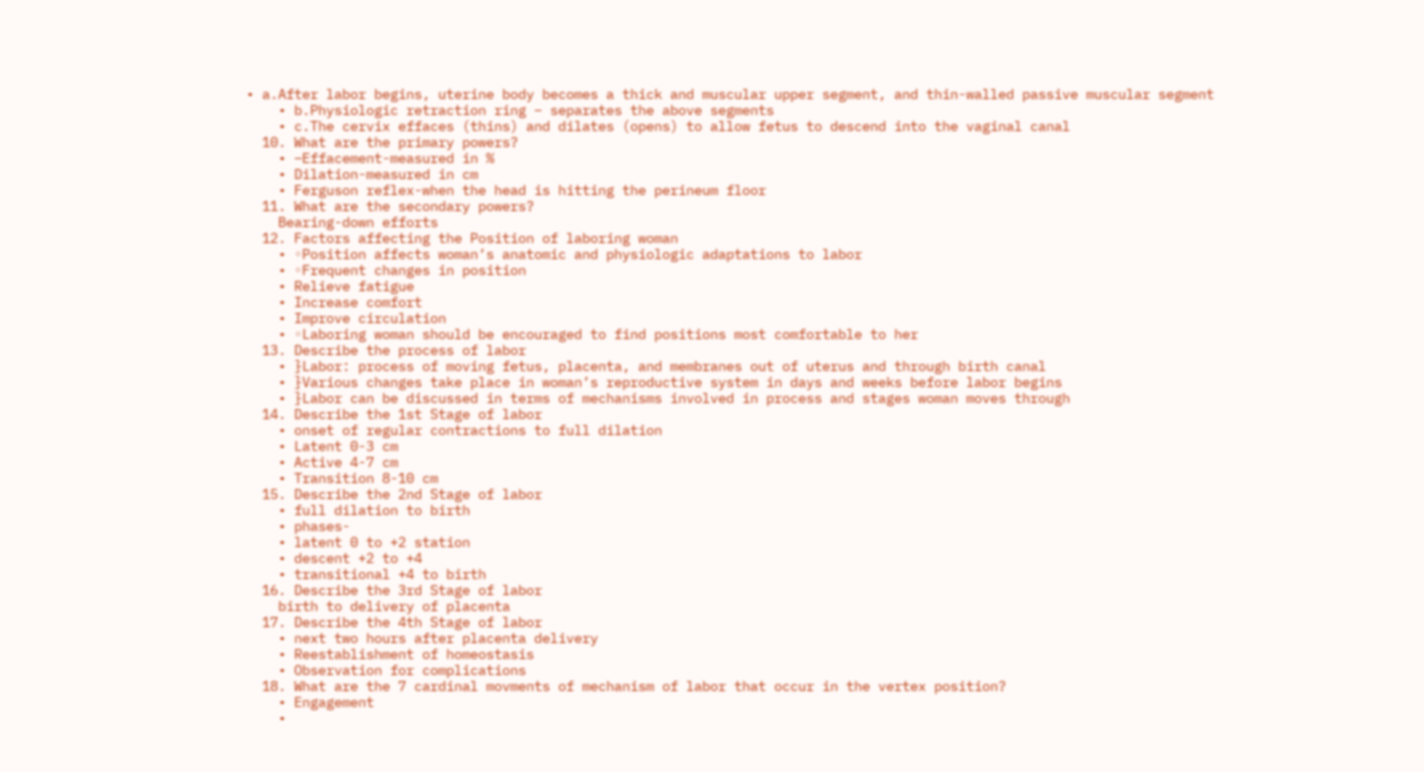• a.After labor begins, uterine body becomes a thick and muscular upper segment, and thin-walled passive muscular segment
    • b.Physiologic retraction ring – separates the above segments
    • c.The cervix effaces (thins) and dilates (opens) to allow fetus to descend into the vaginal canal
  10. What are the primary powers?
    • –Effacement-measured in %
    • Dilation-measured in cm
    • Ferguson reflex-when the head is hitting the perineum floor
  11. What are the secondary powers?
    Bearing-down efforts
  12. Factors affecting the Position of laboring woman
    • ◦Position affects woman’s anatomic and physiologic adaptations to labor
    • ◦Frequent changes in position
    • Relieve fatigue
    • Increase comfort
    • Improve circulation
    • ◦Laboring woman should be encouraged to find positions most comfortable to her
  13. Describe the process of labor
    • }Labor: process of moving fetus, placenta, and membranes out of uterus and through birth canal
    • }Various changes take place in woman’s reproductive system in days and weeks before labor begins
    • }Labor can be discussed in terms of mechanisms involved in process and stages woman moves through
  14. Describe the 1st Stage of labor
    • onset of regular contractions to full dilation
    • Latent 0-3 cm
    • Active 4-7 cm
    • Transition 8-10 cm
  15. Describe the 2nd Stage of labor
    • full dilation to birth
    • phases-
    • latent 0 to +2 station
    • descent +2 to +4
    • transitional +4 to birth
  16. Describe the 3rd Stage of labor
    birth to delivery of placenta
  17. Describe the 4th Stage of labor
    • next two hours after placenta delivery
    • Reestablishment of homeostasis
    • Observation for complications
  18. What are the 7 cardinal movments of mechanism of labor that occur in the vertex position?
    • Engagement
    •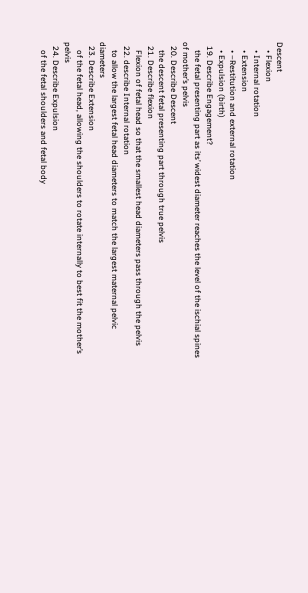Descent
    • Flexion
    • Internal rotation
    • Extension
    • –Restitution and external rotation
    • Expulsion (birth)
  19. Describe Engagement?
    the fetal presenting part as its’ widest diameter reaches the level of the ischial spines of mother’s pelvis
  20. Describe Descent
    the descent fetal presenting part through true pelvis
  21. Describe flexion
    Flexion of fetal head so that the smallest head diameters pass through the pelvis
  22. describe Internal rotation
    to allow the largest fetal head diameters to match the largest maternal pelvic diameters
  23. Describe Extension
    of the fetal head, allowing the shoulders to rotate internally to best fit the mother’s pelvis
  24. Describe Expulsion
    of the fetal shoulders and fetal body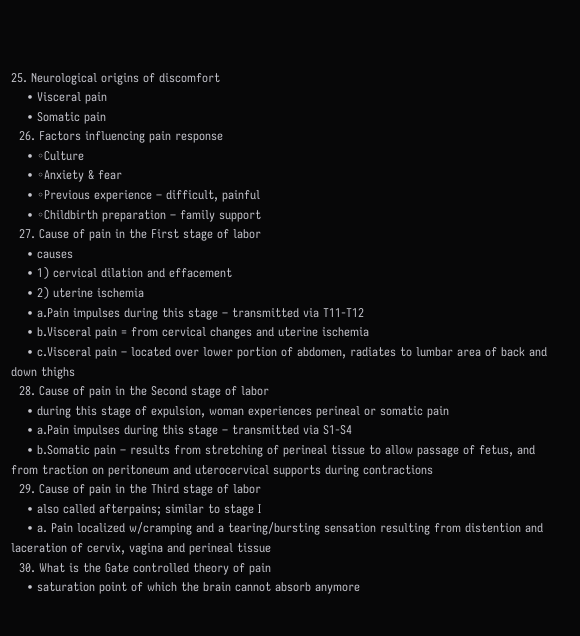25. Neurological origins of discomfort
    • Visceral pain
    • Somatic pain
  26. Factors influencing pain response
    • ◦Culture
    • ◦Anxiety & fear
    • ◦Previous experience – difficult, painful
    • ◦Childbirth preparation – family support
  27. Cause of pain in the First stage of labor
    • causes
    • 1) cervical dilation and effacement
    • 2) uterine ischemia
    • a.Pain impulses during this stage – transmitted via T11-T12
    • b.Visceral pain = from cervical changes and uterine ischemia
    • c.Visceral pain – located over lower portion of abdomen, radiates to lumbar area of back and down thighs
  28. Cause of pain in the Second stage of labor
    • during this stage of expulsion, woman experiences perineal or somatic pain
    • a.Pain impulses during this stage – transmitted via S1-S4
    • b.Somatic pain – results from stretching of perineal tissue to allow passage of fetus, and from traction on peritoneum and uterocervical supports during contractions
  29. Cause of pain in the Third stage of labor
    • also called afterpains; similar to stage I
    • a. Pain localized w/cramping and a tearing/bursting sensation resulting from distention and laceration of cervix, vagina and perineal tissue
  30. What is the Gate controlled theory of pain
    • saturation point of which the brain cannot absorb anymore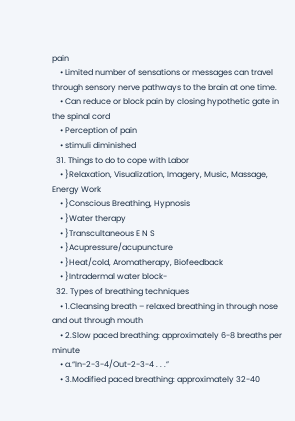pain
    • Limited number of sensations or messages can travel through sensory nerve pathways to the brain at one time.
    • Can reduce or block pain by closing hypothetic gate in the spinal cord
    • Perception of pain
    • stimuli diminished
  31. Things to do to cope with Labor
    • }Relaxation, Visualization, Imagery, Music, Massage, Energy Work
    • }Conscious Breathing, Hypnosis
    • }Water therapy
    • }Transcultaneous E N S
    • }Acupressure/acupuncture
    • }Heat/cold, Aromatherapy, Biofeedback
    • }Intradermal water block-
  32. Types of breathing techniques
    • 1.Cleansing breath – relaxed breathing in through nose and out through mouth
    • 2.Slow paced breathing: approximately 6-8 breaths per minute
    • a.“In-2-3-4/Out-2-3-4 . . .”
    • 3.Modified paced breathing: approximately 32-40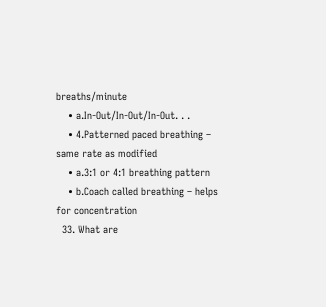breaths/minute
    • a.In-Out/In-Out/In-Out. . .
    • 4.Patterned paced breathing – same rate as modified
    • a.3:1 or 4:1 breathing pattern
    • b.Coach called breathing – helps for concentration
  33. What are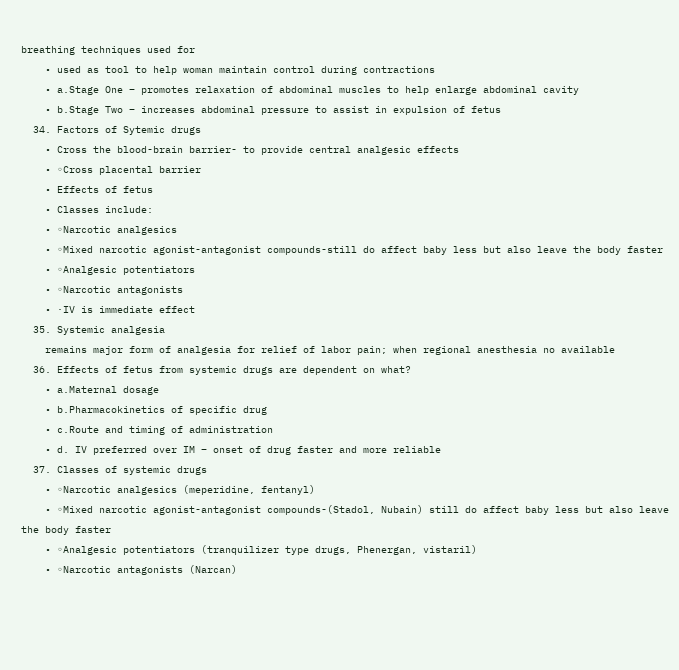breathing techniques used for
    • used as tool to help woman maintain control during contractions
    • a.Stage One – promotes relaxation of abdominal muscles to help enlarge abdominal cavity
    • b.Stage Two – increases abdominal pressure to assist in expulsion of fetus
  34. Factors of Sytemic drugs
    • Cross the blood-brain barrier- to provide central analgesic effects
    • ◦Cross placental barrier
    • Effects of fetus
    • Classes include:
    • ◦Narcotic analgesics
    • ◦Mixed narcotic agonist-antagonist compounds-still do affect baby less but also leave the body faster
    • ◦Analgesic potentiators
    • ◦Narcotic antagonists
    • ·IV is immediate effect
  35. Systemic analgesia
    remains major form of analgesia for relief of labor pain; when regional anesthesia no available
  36. Effects of fetus from systemic drugs are dependent on what?
    • a.Maternal dosage
    • b.Pharmacokinetics of specific drug
    • c.Route and timing of administration
    • d. IV preferred over IM – onset of drug faster and more reliable
  37. Classes of systemic drugs
    • ◦Narcotic analgesics (meperidine, fentanyl)
    • ◦Mixed narcotic agonist-antagonist compounds-(Stadol, Nubain) still do affect baby less but also leave the body faster
    • ◦Analgesic potentiators (tranquilizer type drugs, Phenergan, vistaril)
    • ◦Narcotic antagonists (Narcan)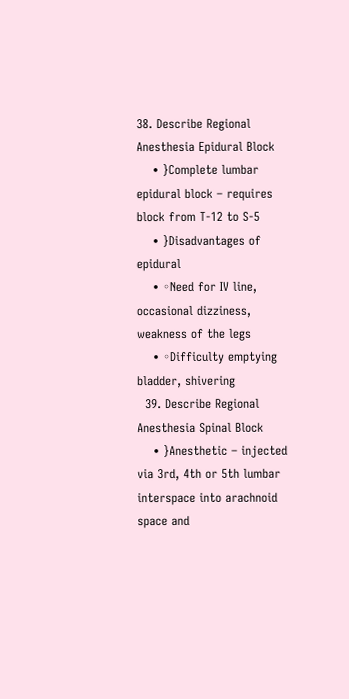38. Describe Regional Anesthesia Epidural Block
    • }Complete lumbar epidural block – requires block from T-12 to S-5
    • }Disadvantages of epidural
    • ◦Need for IV line, occasional dizziness, weakness of the legs
    • ◦Difficulty emptying bladder, shivering
  39. Describe Regional Anesthesia Spinal Block
    • }Anesthetic – injected via 3rd, 4th or 5th lumbar interspace into arachnoid space and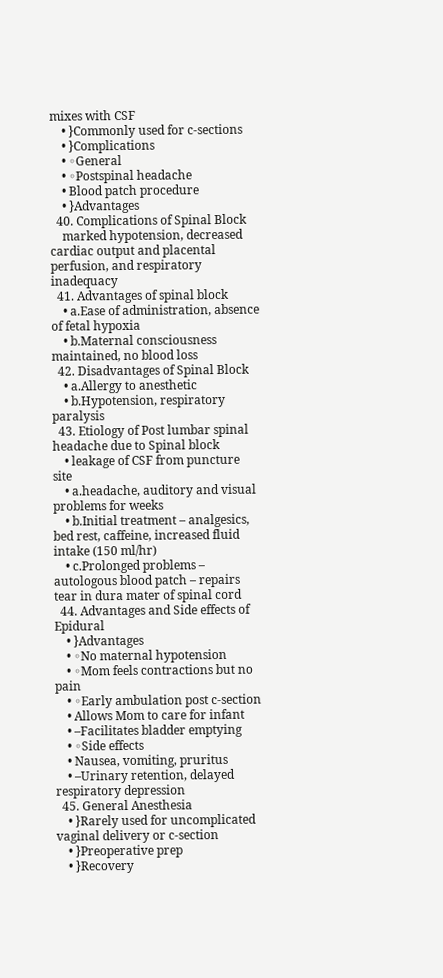mixes with CSF
    • }Commonly used for c-sections
    • }Complications
    • ◦General
    • ◦Postspinal headache
    • Blood patch procedure
    • }Advantages
  40. Complications of Spinal Block
    marked hypotension, decreased cardiac output and placental perfusion, and respiratory inadequacy
  41. Advantages of spinal block
    • a.Ease of administration, absence of fetal hypoxia
    • b.Maternal consciousness maintained, no blood loss
  42. Disadvantages of Spinal Block
    • a.Allergy to anesthetic
    • b.Hypotension, respiratory paralysis
  43. Etiology of Post lumbar spinal headache due to Spinal block
    • leakage of CSF from puncture site
    • a.headache, auditory and visual problems for weeks
    • b.Initial treatment – analgesics, bed rest, caffeine, increased fluid intake (150 ml/hr)
    • c.Prolonged problems – autologous blood patch – repairs tear in dura mater of spinal cord
  44. Advantages and Side effects of Epidural
    • }Advantages
    • ◦No maternal hypotension
    • ◦Mom feels contractions but no pain
    • ◦Early ambulation post c-section
    • Allows Mom to care for infant
    • –Facilitates bladder emptying
    • ◦Side effects
    • Nausea, vomiting, pruritus
    • –Urinary retention, delayed respiratory depression
  45. General Anesthesia
    • }Rarely used for uncomplicated vaginal delivery or c-section
    • }Preoperative prep
    • }Recovery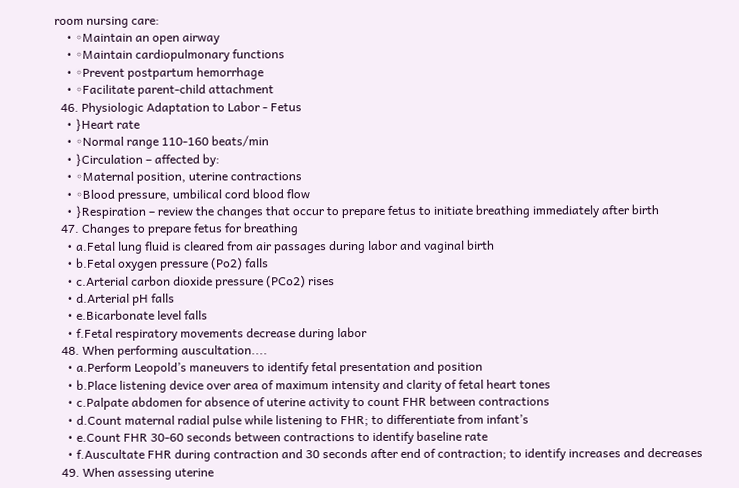room nursing care:
    • ◦Maintain an open airway
    • ◦Maintain cardiopulmonary functions
    • ◦Prevent postpartum hemorrhage
    • ◦Facilitate parent-child attachment
  46. Physiologic Adaptation to Labor - Fetus
    • }Heart rate
    • ◦Normal range 110-160 beats/min
    • }Circulation – affected by:
    • ◦Maternal position, uterine contractions
    • ◦Blood pressure, umbilical cord blood flow
    • }Respiration – review the changes that occur to prepare fetus to initiate breathing immediately after birth
  47. Changes to prepare fetus for breathing
    • a.Fetal lung fluid is cleared from air passages during labor and vaginal birth
    • b.Fetal oxygen pressure (Po2) falls
    • c.Arterial carbon dioxide pressure (PCo2) rises
    • d.Arterial pH falls
    • e.Bicarbonate level falls
    • f.Fetal respiratory movements decrease during labor
  48. When performing auscultation....
    • a.Perform Leopold’s maneuvers to identify fetal presentation and position
    • b.Place listening device over area of maximum intensity and clarity of fetal heart tones
    • c.Palpate abdomen for absence of uterine activity to count FHR between contractions
    • d.Count maternal radial pulse while listening to FHR; to differentiate from infant’s
    • e.Count FHR 30-60 seconds between contractions to identify baseline rate
    • f.Auscultate FHR during contraction and 30 seconds after end of contraction; to identify increases and decreases
  49. When assessing uterine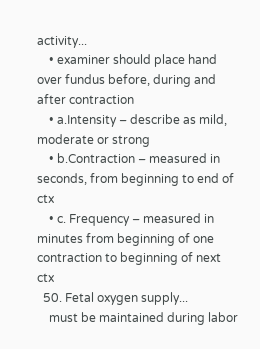activity...
    • examiner should place hand over fundus before, during and after contraction
    • a.Intensity – describe as mild, moderate or strong
    • b.Contraction – measured in seconds, from beginning to end of ctx
    • c. Frequency – measured in minutes from beginning of one contraction to beginning of next ctx
  50. Fetal oxygen supply...
    must be maintained during labor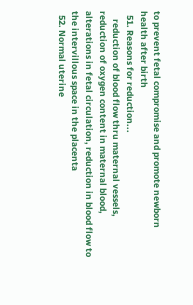to prevent fetal compromise and promote newborn health after birth
  51. Reasons for reduction...
    reduction of blood flow thru maternal vessels, reduction of oxygen content in maternal blood, alterations in fetal circulation, reduction in blood flow to the intervillous space in the placenta
  52. Normal uterine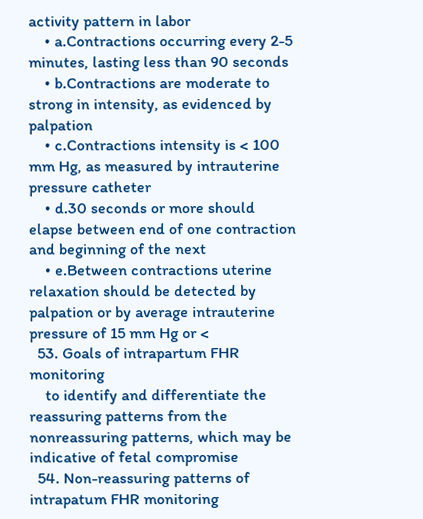activity pattern in labor
    • a.Contractions occurring every 2-5 minutes, lasting less than 90 seconds
    • b.Contractions are moderate to strong in intensity, as evidenced by palpation
    • c.Contractions intensity is < 100 mm Hg, as measured by intrauterine pressure catheter
    • d.30 seconds or more should elapse between end of one contraction and beginning of the next
    • e.Between contractions uterine relaxation should be detected by palpation or by average intrauterine pressure of 15 mm Hg or <
  53. Goals of intrapartum FHR monitoring
    to identify and differentiate the reassuring patterns from the nonreassuring patterns, which may be indicative of fetal compromise
  54. Non-reassuring patterns of intrapatum FHR monitoring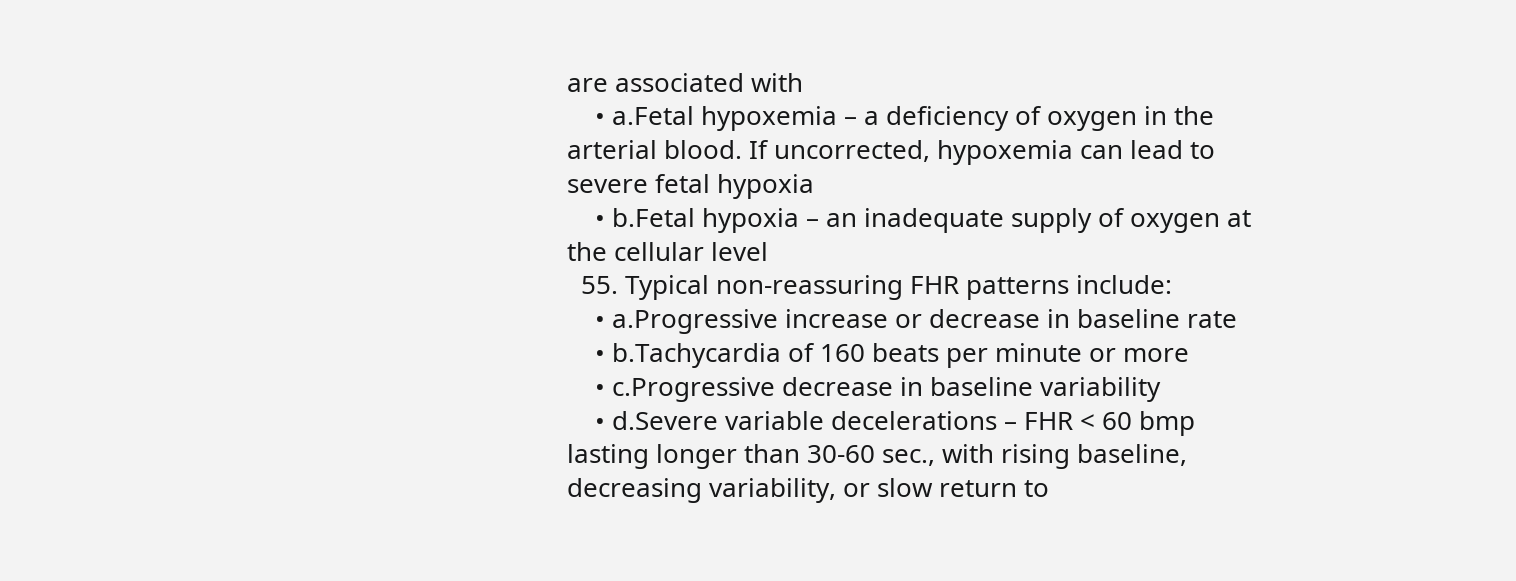are associated with
    • a.Fetal hypoxemia – a deficiency of oxygen in the arterial blood. If uncorrected, hypoxemia can lead to severe fetal hypoxia
    • b.Fetal hypoxia – an inadequate supply of oxygen at the cellular level
  55. Typical non-reassuring FHR patterns include:
    • a.Progressive increase or decrease in baseline rate
    • b.Tachycardia of 160 beats per minute or more
    • c.Progressive decrease in baseline variability
    • d.Severe variable decelerations – FHR < 60 bmp lasting longer than 30-60 sec., with rising baseline, decreasing variability, or slow return to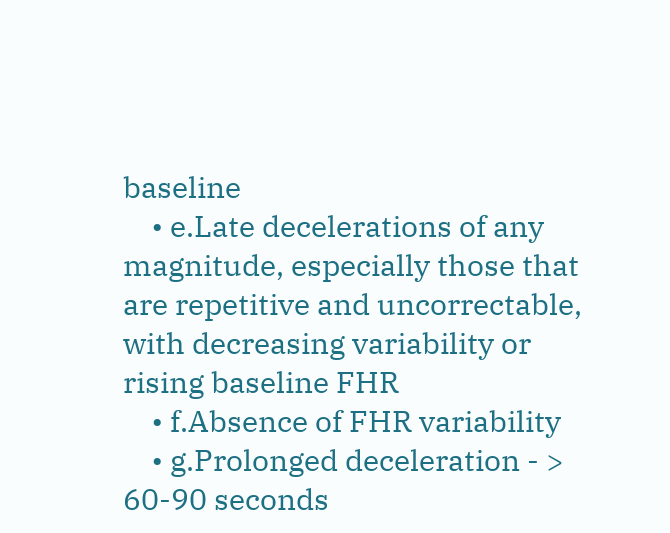baseline
    • e.Late decelerations of any magnitude, especially those that are repetitive and uncorrectable, with decreasing variability or rising baseline FHR
    • f.Absence of FHR variability
    • g.Prolonged deceleration - > 60-90 seconds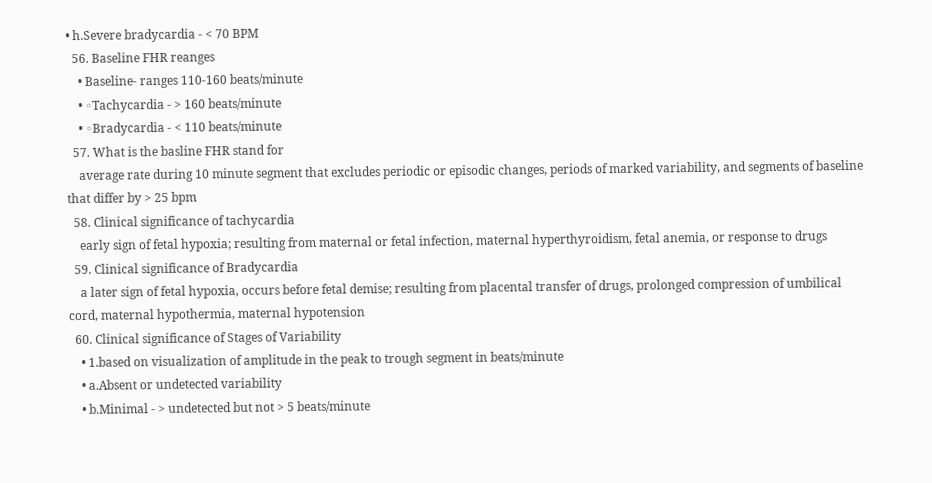• h.Severe bradycardia - < 70 BPM
  56. Baseline FHR reanges
    • Baseline- ranges 110-160 beats/minute
    • ◦Tachycardia - > 160 beats/minute
    • ◦Bradycardia - < 110 beats/minute
  57. What is the basline FHR stand for
    average rate during 10 minute segment that excludes periodic or episodic changes, periods of marked variability, and segments of baseline that differ by > 25 bpm
  58. Clinical significance of tachycardia
    early sign of fetal hypoxia; resulting from maternal or fetal infection, maternal hyperthyroidism, fetal anemia, or response to drugs
  59. Clinical significance of Bradycardia
    a later sign of fetal hypoxia, occurs before fetal demise; resulting from placental transfer of drugs, prolonged compression of umbilical cord, maternal hypothermia, maternal hypotension
  60. Clinical significance of Stages of Variability
    • 1.based on visualization of amplitude in the peak to trough segment in beats/minute
    • a.Absent or undetected variability
    • b.Minimal - > undetected but not > 5 beats/minute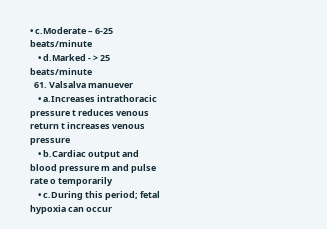• c.Moderate – 6-25 beats/minute
    • d.Marked - > 25 beats/minute
  61. Valsalva manuever
    • a.Increases intrathoracic pressure t reduces venous return t increases venous pressure
    • b.Cardiac output and blood pressure m and pulse rate o temporarily
    • c.During this period; fetal hypoxia can occur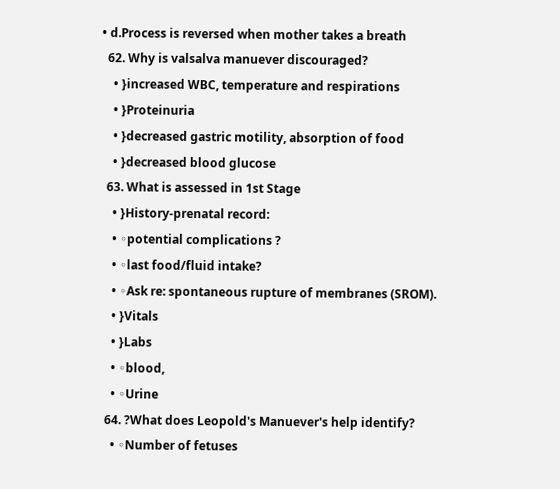• d.Process is reversed when mother takes a breath
  62. Why is valsalva manuever discouraged?
    • }increased WBC, temperature and respirations
    • }Proteinuria
    • }decreased gastric motility, absorption of food
    • }decreased blood glucose
  63. What is assessed in 1st Stage
    • }History-prenatal record:
    • ◦potential complications ?
    • ◦last food/fluid intake?
    • ◦Ask re: spontaneous rupture of membranes (SROM).
    • }Vitals
    • }Labs
    • ◦blood,
    • ◦Urine
  64. ?What does Leopold's Manuever's help identify?
    • ◦Number of fetuses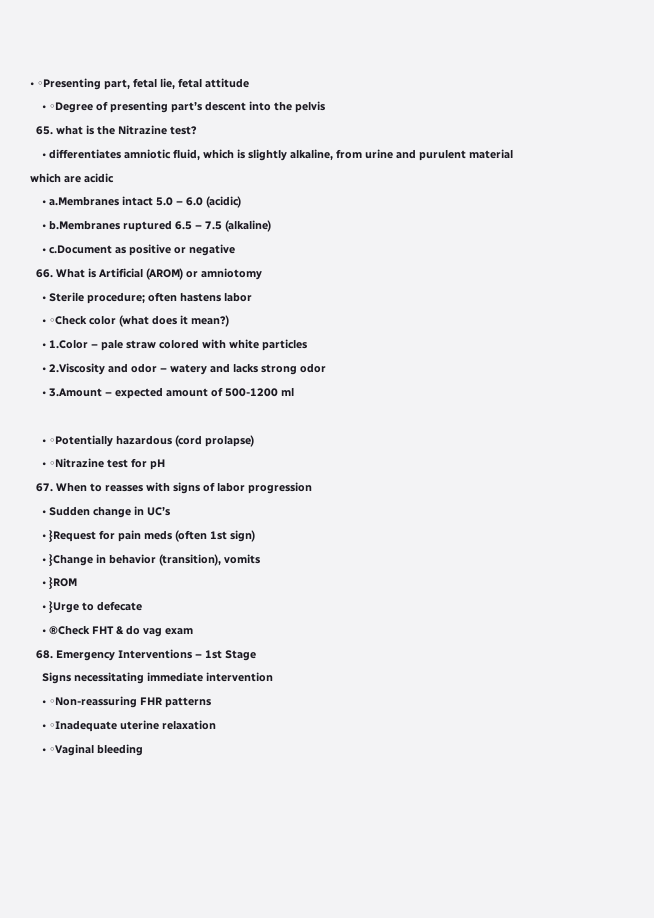• ◦Presenting part, fetal lie, fetal attitude
    • ◦Degree of presenting part’s descent into the pelvis
  65. what is the Nitrazine test?
    • differentiates amniotic fluid, which is slightly alkaline, from urine and purulent material which are acidic
    • a.Membranes intact 5.0 – 6.0 (acidic)
    • b.Membranes ruptured 6.5 – 7.5 (alkaline)
    • c.Document as positive or negative
  66. What is Artificial (AROM) or amniotomy
    • Sterile procedure; often hastens labor
    • ◦Check color (what does it mean?)
    • 1.Color – pale straw colored with white particles
    • 2.Viscosity and odor – watery and lacks strong odor
    • 3.Amount – expected amount of 500-1200 ml

    • ◦Potentially hazardous (cord prolapse)
    • ◦Nitrazine test for pH
  67. When to reasses with signs of labor progression
    • Sudden change in UC’s
    • }Request for pain meds (often 1st sign)
    • }Change in behavior (transition), vomits
    • }ROM
    • }Urge to defecate
    • ®Check FHT & do vag exam
  68. Emergency Interventions – 1st Stage
    Signs necessitating immediate intervention
    • ◦Non-reassuring FHR patterns
    • ◦Inadequate uterine relaxation
    • ◦Vaginal bleeding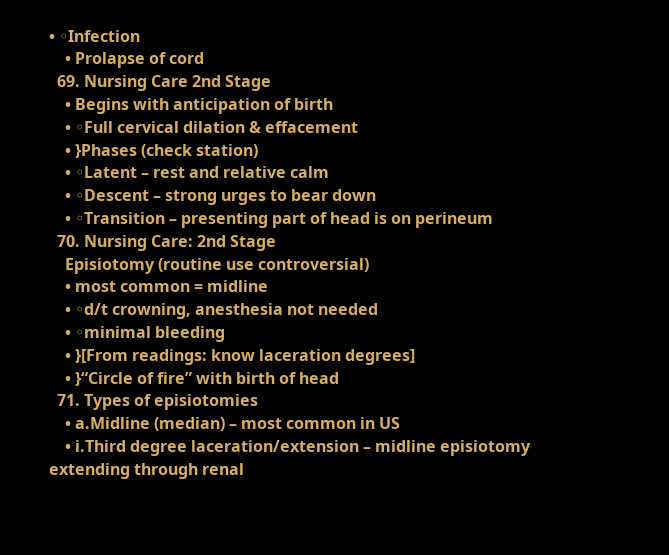• ◦Infection
    • Prolapse of cord
  69. Nursing Care 2nd Stage
    • Begins with anticipation of birth
    • ◦Full cervical dilation & effacement
    • }Phases (check station)
    • ◦Latent – rest and relative calm
    • ◦Descent – strong urges to bear down
    • ◦Transition – presenting part of head is on perineum
  70. Nursing Care: 2nd Stage
    Episiotomy (routine use controversial)
    • most common = midline
    • ◦d/t crowning, anesthesia not needed
    • ◦minimal bleeding
    • }[From readings: know laceration degrees]
    • }“Circle of fire” with birth of head
  71. Types of episiotomies
    • a.Midline (median) – most common in US
    • i.Third degree laceration/extension – midline episiotomy extending through renal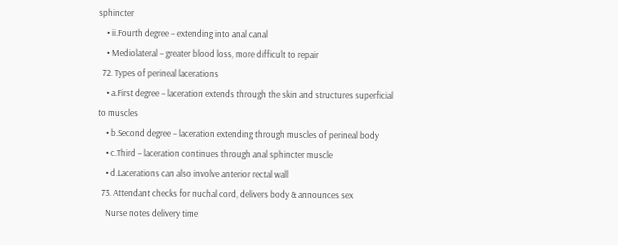sphincter
    • ii.Fourth degree – extending into anal canal
    • Mediolateral – greater blood loss, more difficult to repair
  72. Types of perineal lacerations
    • a.First degree – laceration extends through the skin and structures superficial to muscles
    • b.Second degree – laceration extending through muscles of perineal body
    • c.Third – laceration continues through anal sphincter muscle
    • d.Lacerations can also involve anterior rectal wall
  73. Attendant checks for nuchal cord, delivers body & announces sex
    Nurse notes delivery time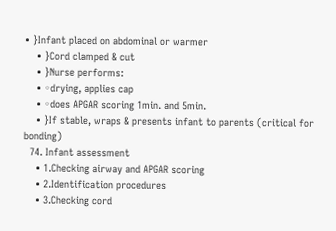• }Infant placed on abdominal or warmer
    • }Cord clamped & cut
    • }Nurse performs:
    • ◦drying, applies cap
    • ◦does APGAR scoring 1min. and 5min.
    • }If stable, wraps & presents infant to parents (critical for bonding)
  74. Infant assessment
    • 1.Checking airway and APGAR scoring
    • 2.Identification procedures
    • 3.Checking cord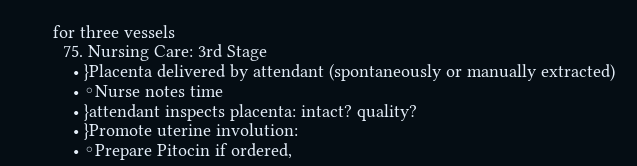for three vessels
  75. Nursing Care: 3rd Stage
    • }Placenta delivered by attendant (spontaneously or manually extracted)
    • ◦Nurse notes time
    • }attendant inspects placenta: intact? quality?
    • }Promote uterine involution:
    • ◦Prepare Pitocin if ordered,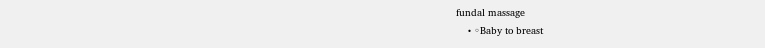fundal massage
    • ◦Baby to breast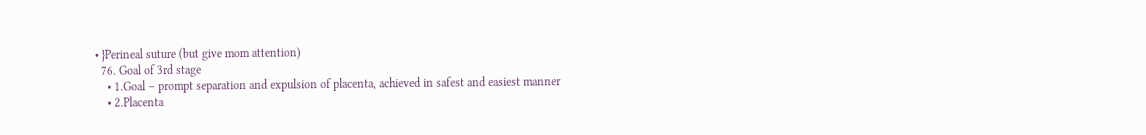• }Perineal suture (but give mom attention)
  76. Goal of 3rd stage
    • 1.Goal – prompt separation and expulsion of placenta, achieved in safest and easiest manner
    • 2.Placenta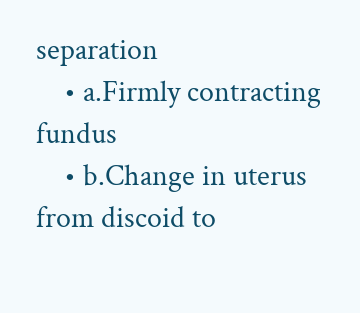separation
    • a.Firmly contracting fundus
    • b.Change in uterus from discoid to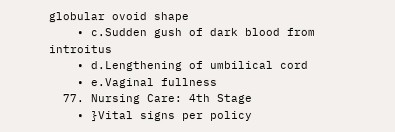globular ovoid shape
    • c.Sudden gush of dark blood from introitus
    • d.Lengthening of umbilical cord
    • e.Vaginal fullness
  77. Nursing Care: 4th Stage
    • }Vital signs per policy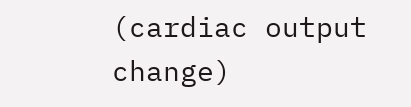(cardiac output change)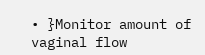• }Monitor amount of vaginal flow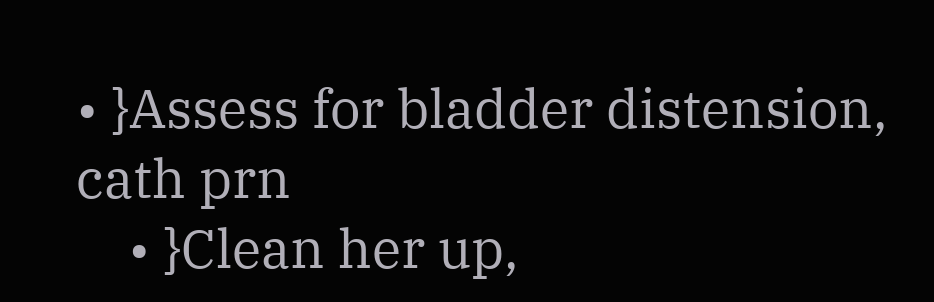• }Assess for bladder distension, cath prn
    • }Clean her up,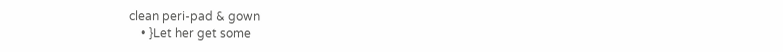clean peri-pad & gown
    • }Let her get some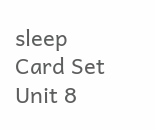sleep
Card Set
Unit 8